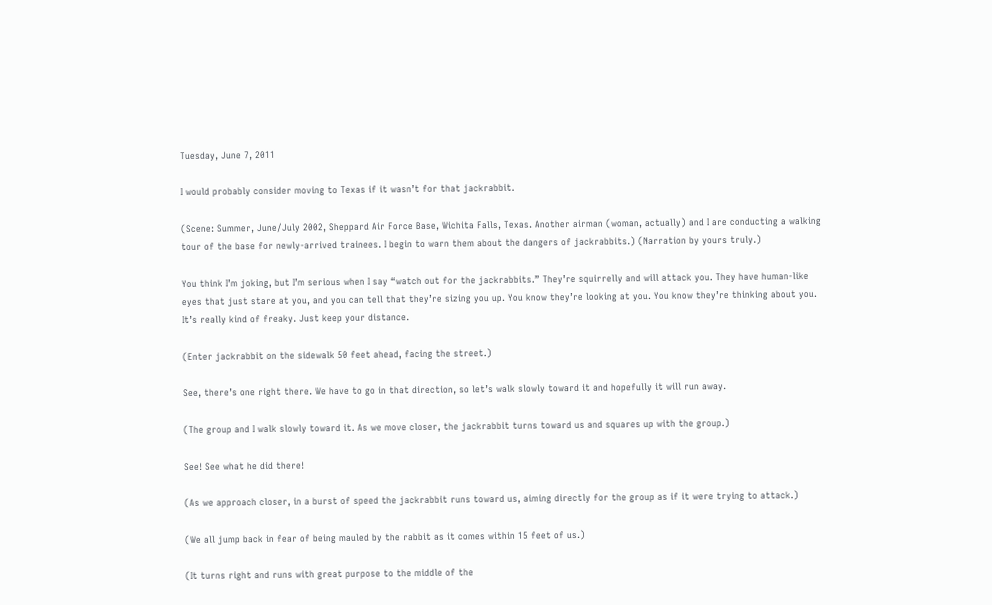Tuesday, June 7, 2011

I would probably consider moving to Texas if it wasn’t for that jackrabbit.

(Scene: Summer, June/July 2002, Sheppard Air Force Base, Wichita Falls, Texas. Another airman (woman, actually) and I are conducting a walking tour of the base for newly-arrived trainees. I begin to warn them about the dangers of jackrabbits.) (Narration by yours truly.)

You think I’m joking, but I’m serious when I say “watch out for the jackrabbits.” They’re squirrelly and will attack you. They have human-like eyes that just stare at you, and you can tell that they’re sizing you up. You know they’re looking at you. You know they’re thinking about you. It’s really kind of freaky. Just keep your distance.

(Enter jackrabbit on the sidewalk 50 feet ahead, facing the street.)

See, there’s one right there. We have to go in that direction, so let’s walk slowly toward it and hopefully it will run away.

(The group and I walk slowly toward it. As we move closer, the jackrabbit turns toward us and squares up with the group.)

See! See what he did there!

(As we approach closer, in a burst of speed the jackrabbit runs toward us, aiming directly for the group as if it were trying to attack.)

(We all jump back in fear of being mauled by the rabbit as it comes within 15 feet of us.)

(It turns right and runs with great purpose to the middle of the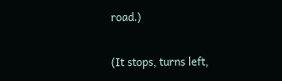road.)

(It stops, turns left,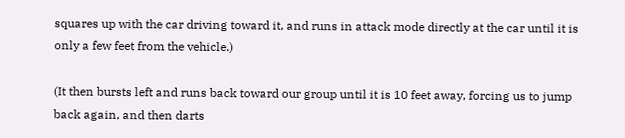squares up with the car driving toward it, and runs in attack mode directly at the car until it is only a few feet from the vehicle.)

(It then bursts left and runs back toward our group until it is 10 feet away, forcing us to jump back again, and then darts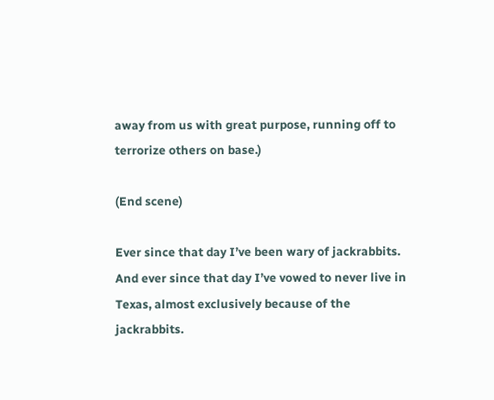away from us with great purpose, running off to terrorize others on base.)

(End scene)

Ever since that day I’ve been wary of jackrabbits. And ever since that day I’ve vowed to never live in Texas, almost exclusively because of the jackrabbits.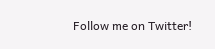Follow me on Twitter!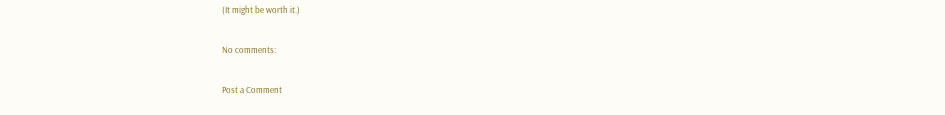(It might be worth it.)

No comments:

Post a Comment